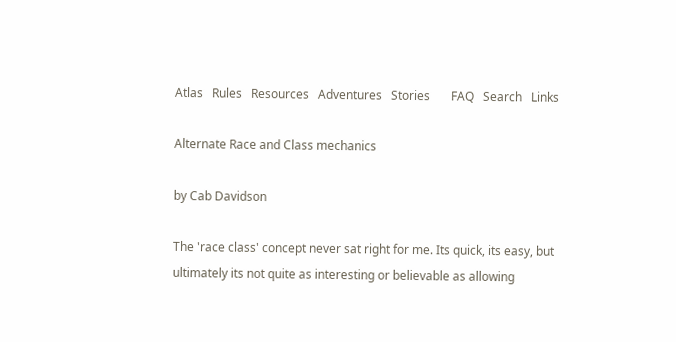Atlas   Rules   Resources   Adventures   Stories       FAQ   Search   Links

Alternate Race and Class mechanics

by Cab Davidson

The 'race class' concept never sat right for me. Its quick, its easy, but ultimately its not quite as interesting or believable as allowing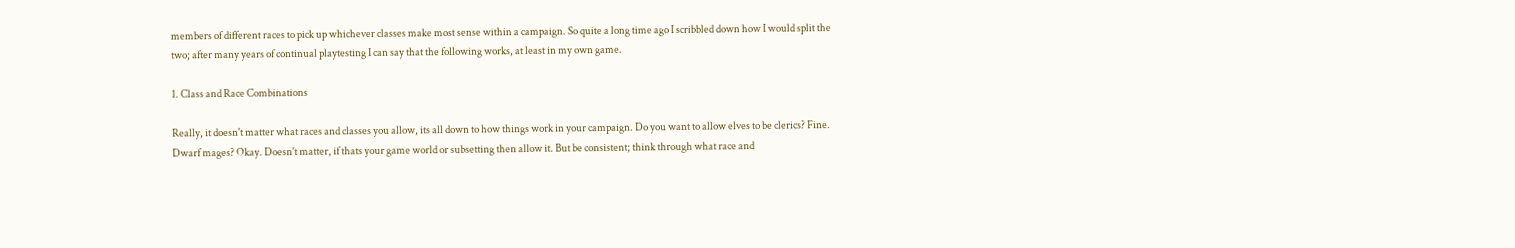members of different races to pick up whichever classes make most sense within a campaign. So quite a long time ago I scribbled down how I would split the two; after many years of continual playtesting I can say that the following works, at least in my own game.

1. Class and Race Combinations

Really, it doesn't matter what races and classes you allow, its all down to how things work in your campaign. Do you want to allow elves to be clerics? Fine. Dwarf mages? Okay. Doesn't matter, if thats your game world or subsetting then allow it. But be consistent; think through what race and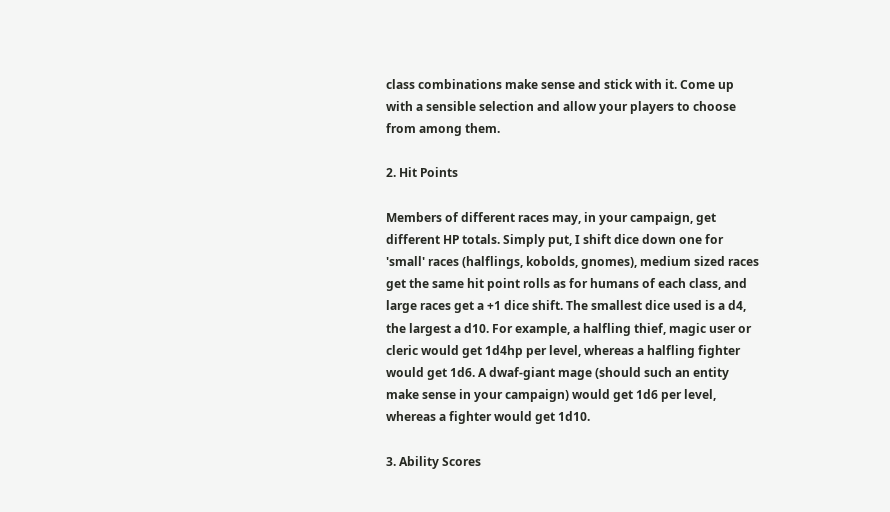class combinations make sense and stick with it. Come up with a sensible selection and allow your players to choose from among them.

2. Hit Points

Members of different races may, in your campaign, get different HP totals. Simply put, I shift dice down one for 'small' races (halflings, kobolds, gnomes), medium sized races get the same hit point rolls as for humans of each class, and large races get a +1 dice shift. The smallest dice used is a d4, the largest a d10. For example, a halfling thief, magic user or cleric would get 1d4hp per level, whereas a halfling fighter would get 1d6. A dwaf-giant mage (should such an entity make sense in your campaign) would get 1d6 per level, whereas a fighter would get 1d10.

3. Ability Scores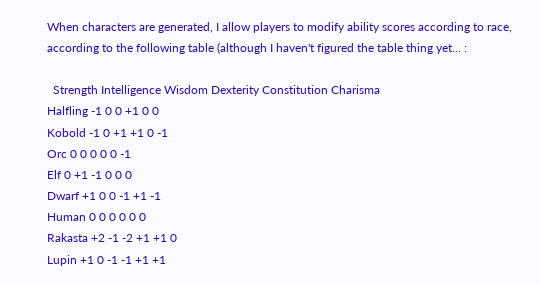When characters are generated, I allow players to modify ability scores according to race, according to the following table (although I haven't figured the table thing yet... :

  Strength Intelligence Wisdom Dexterity Constitution Charisma
Halfling -1 0 0 +1 0 0
Kobold -1 0 +1 +1 0 -1
Orc 0 0 0 0 0 -1
Elf 0 +1 -1 0 0 0
Dwarf +1 0 0 -1 +1 -1
Human 0 0 0 0 0 0
Rakasta +2 -1 -2 +1 +1 0
Lupin +1 0 -1 -1 +1 +1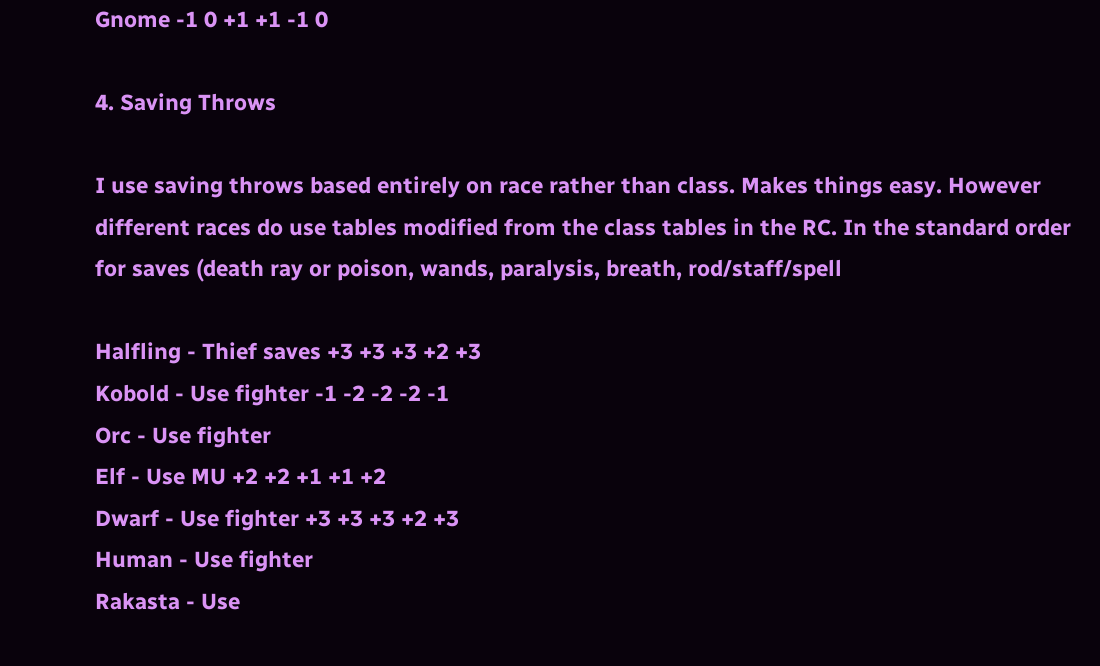Gnome -1 0 +1 +1 -1 0

4. Saving Throws

I use saving throws based entirely on race rather than class. Makes things easy. However different races do use tables modified from the class tables in the RC. In the standard order for saves (death ray or poison, wands, paralysis, breath, rod/staff/spell

Halfling - Thief saves +3 +3 +3 +2 +3
Kobold - Use fighter -1 -2 -2 -2 -1
Orc - Use fighter
Elf - Use MU +2 +2 +1 +1 +2
Dwarf - Use fighter +3 +3 +3 +2 +3
Human - Use fighter
Rakasta - Use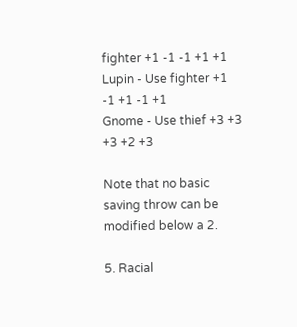fighter +1 -1 -1 +1 +1
Lupin - Use fighter +1 -1 +1 -1 +1
Gnome - Use thief +3 +3 +3 +2 +3

Note that no basic saving throw can be modified below a 2.

5. Racial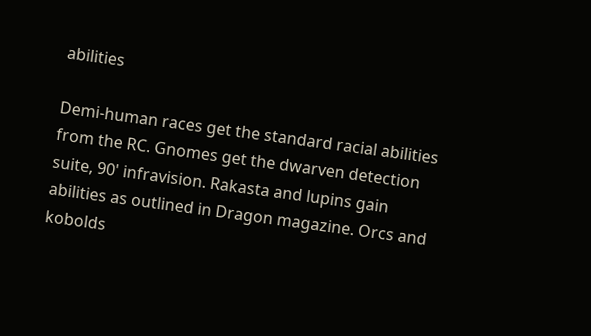abilities

Demi-human races get the standard racial abilities from the RC. Gnomes get the dwarven detection suite, 90' infravision. Rakasta and lupins gain abilities as outlined in Dragon magazine. Orcs and kobolds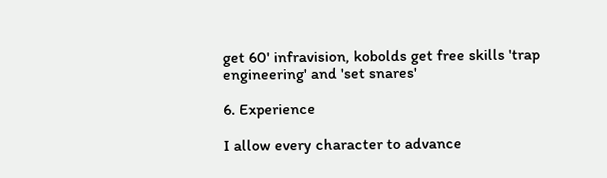get 60' infravision, kobolds get free skills 'trap engineering' and 'set snares'

6. Experience

I allow every character to advance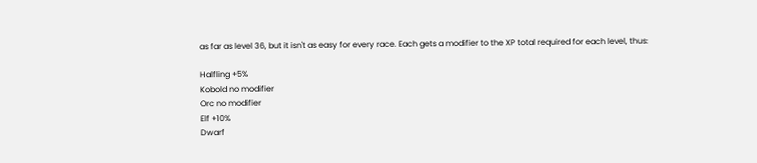as far as level 36, but it isn't as easy for every race. Each gets a modifier to the XP total required for each level, thus:

Halfling +5%
Kobold no modifier
Orc no modifier
Elf +10%
Dwarf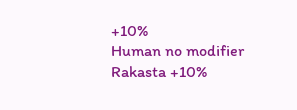+10%
Human no modifier
Rakasta +10%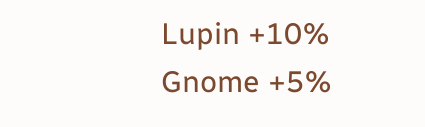Lupin +10%
Gnome +5%